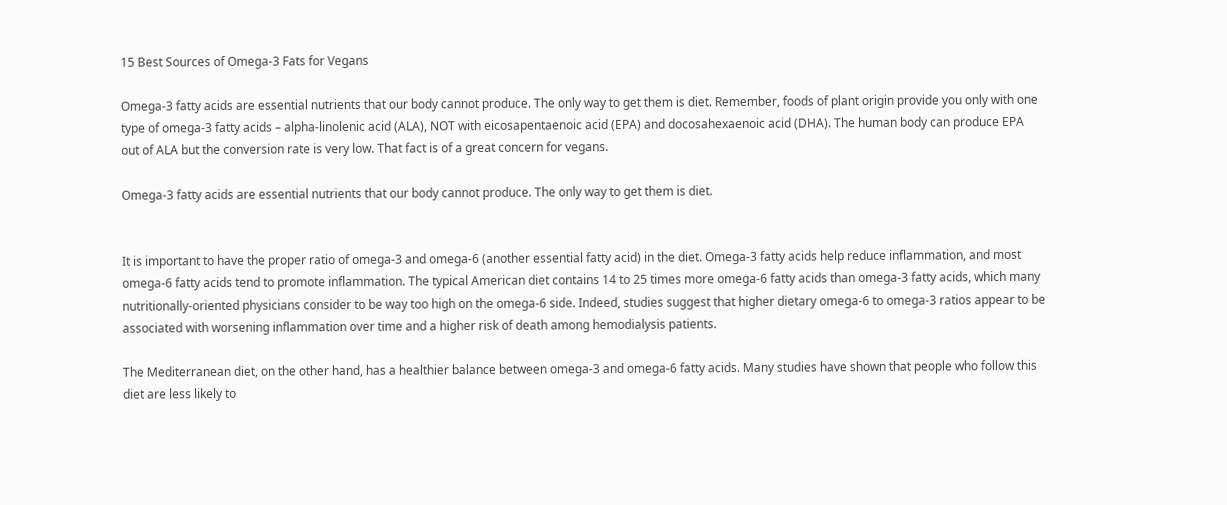15 Best Sources of Omega-3 Fats for Vegans

Omega-3 fatty acids are essential nutrients that our body cannot produce. The only way to get them is diet. Remember, foods of plant origin provide you only with one type of omega-3 fatty acids – alpha-linolenic acid (ALA), NOT with eicosapentaenoic acid (EPA) and docosahexaenoic acid (DHA). The human body can produce EPA out of ALA but the conversion rate is very low. That fact is of a great concern for vegans.

Omega-3 fatty acids are essential nutrients that our body cannot produce. The only way to get them is diet.


It is important to have the proper ratio of omega-3 and omega-6 (another essential fatty acid) in the diet. Omega-3 fatty acids help reduce inflammation, and most omega-6 fatty acids tend to promote inflammation. The typical American diet contains 14 to 25 times more omega-6 fatty acids than omega-3 fatty acids, which many nutritionally-oriented physicians consider to be way too high on the omega-6 side. Indeed, studies suggest that higher dietary omega-6 to omega-3 ratios appear to be associated with worsening inflammation over time and a higher risk of death among hemodialysis patients.

The Mediterranean diet, on the other hand, has a healthier balance between omega-3 and omega-6 fatty acids. Many studies have shown that people who follow this diet are less likely to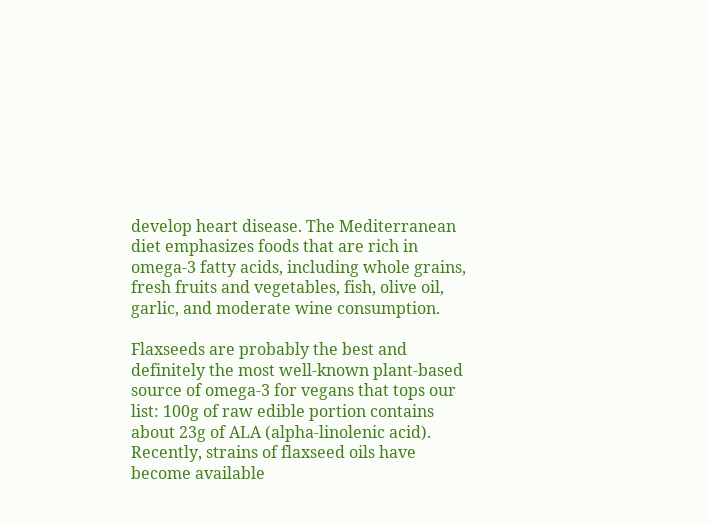develop heart disease. The Mediterranean diet emphasizes foods that are rich in omega-3 fatty acids, including whole grains, fresh fruits and vegetables, fish, olive oil, garlic, and moderate wine consumption.

Flaxseeds are probably the best and definitely the most well-known plant-based source of omega-3 for vegans that tops our list: 100g of raw edible portion contains about 23g of ALA (alpha-linolenic acid). Recently, strains of flaxseed oils have become available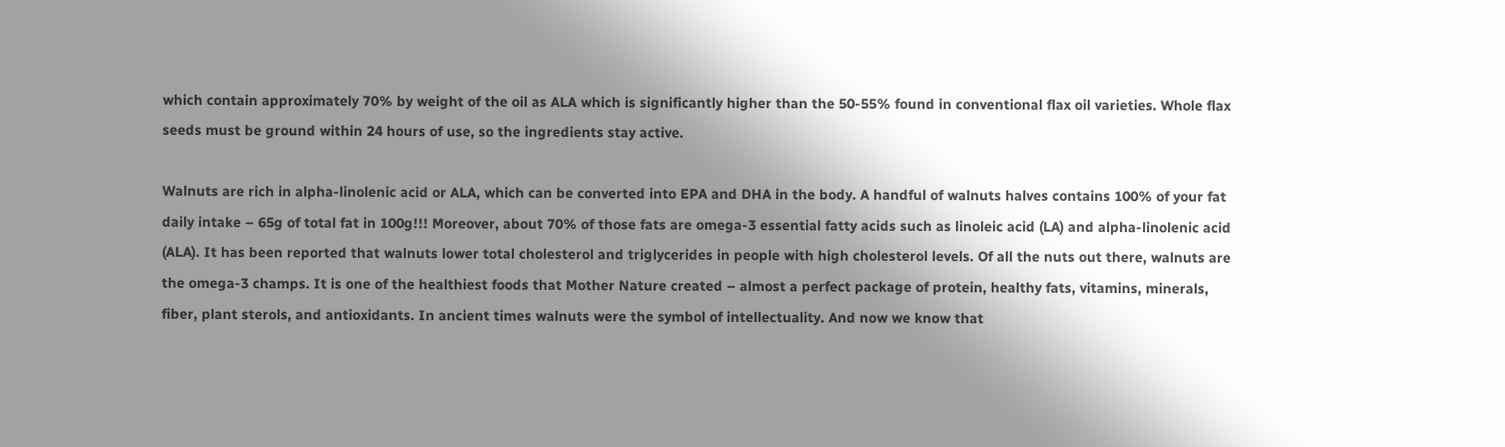which contain approximately 70% by weight of the oil as ALA which is significantly higher than the 50-55% found in conventional flax oil varieties. Whole flax seeds must be ground within 24 hours of use, so the ingredients stay active.

Walnuts are rich in alpha-linolenic acid or ALA, which can be converted into EPA and DHA in the body. A handful of walnuts halves contains 100% of your fat daily intake – 65g of total fat in 100g!!! Moreover, about 70% of those fats are omega-3 essential fatty acids such as linoleic acid (LA) and alpha-linolenic acid (ALA). It has been reported that walnuts lower total cholesterol and triglycerides in people with high cholesterol levels. Of all the nuts out there, walnuts are the omega-3 champs. It is one of the healthiest foods that Mother Nature created – almost a perfect package of protein, healthy fats, vitamins, minerals, fiber, plant sterols, and antioxidants. In ancient times walnuts were the symbol of intellectuality. And now we know that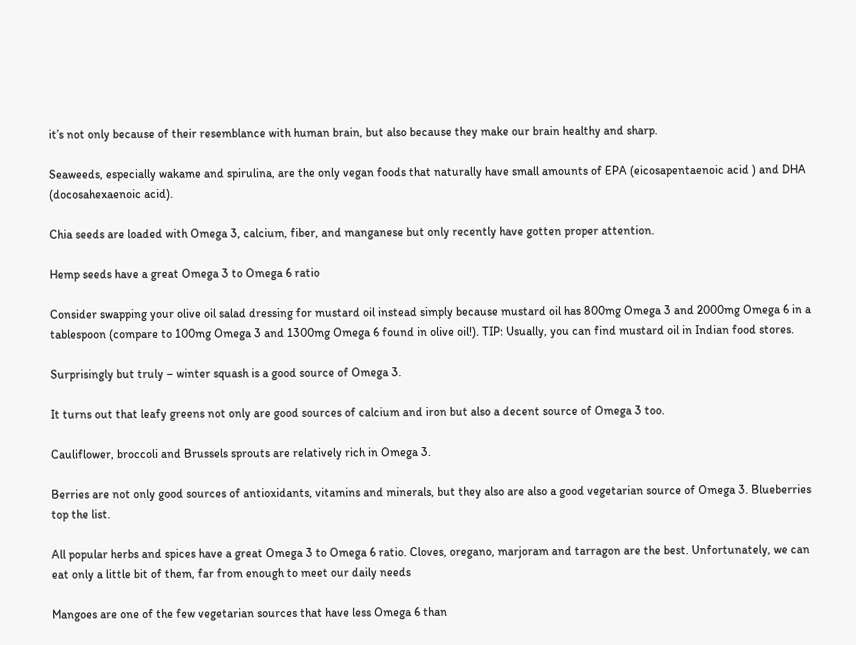it’s not only because of their resemblance with human brain, but also because they make our brain healthy and sharp.

Seaweeds, especially wakame and spirulina, are the only vegan foods that naturally have small amounts of EPA (eicosapentaenoic acid ) and DHA (docosahexaenoic acid).

Chia seeds are loaded with Omega 3, calcium, fiber, and manganese but only recently have gotten proper attention.

Hemp seeds have a great Omega 3 to Omega 6 ratio

Consider swapping your olive oil salad dressing for mustard oil instead simply because mustard oil has 800mg Omega 3 and 2000mg Omega 6 in a tablespoon (compare to 100mg Omega 3 and 1300mg Omega 6 found in olive oil!). TIP: Usually, you can find mustard oil in Indian food stores.

Surprisingly but truly – winter squash is a good source of Omega 3.

It turns out that leafy greens not only are good sources of calcium and iron but also a decent source of Omega 3 too.

Cauliflower, broccoli and Brussels sprouts are relatively rich in Omega 3.

Berries are not only good sources of antioxidants, vitamins and minerals, but they also are also a good vegetarian source of Omega 3. Blueberries top the list.

All popular herbs and spices have a great Omega 3 to Omega 6 ratio. Cloves, oregano, marjoram and tarragon are the best. Unfortunately, we can eat only a little bit of them, far from enough to meet our daily needs

Mangoes are one of the few vegetarian sources that have less Omega 6 than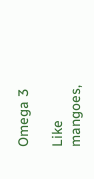Omega 3

Like mangoes,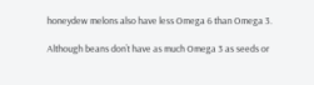honeydew melons also have less Omega 6 than Omega 3.

Although beans don’t have as much Omega 3 as seeds or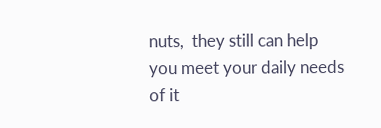nuts,  they still can help you meet your daily needs of it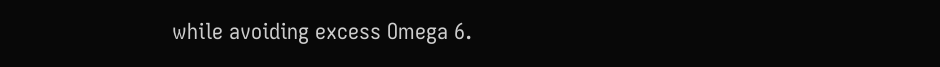while avoiding excess Omega 6.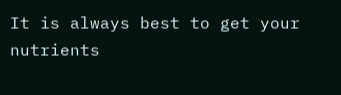It is always best to get your nutrients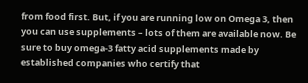from food first. But, if you are running low on Omega 3, then you can use supplements – lots of them are available now. Be sure to buy omega-3 fatty acid supplements made by established companies who certify that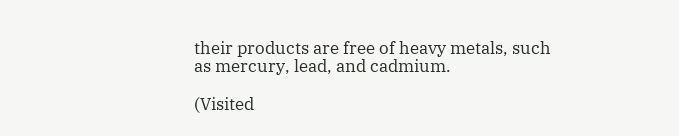their products are free of heavy metals, such as mercury, lead, and cadmium.

(Visited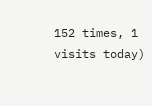152 times, 1 visits today)